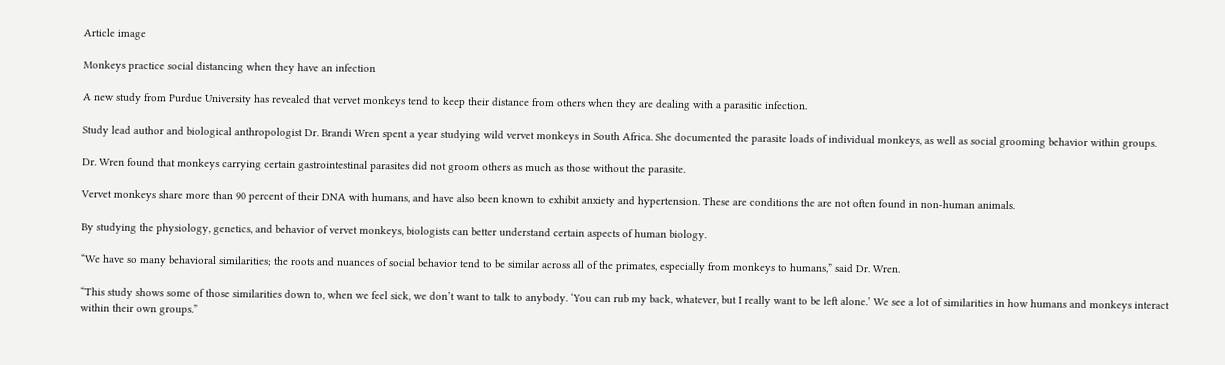Article image

Monkeys practice social distancing when they have an infection

A new study from Purdue University has revealed that vervet monkeys tend to keep their distance from others when they are dealing with a parasitic infection.

Study lead author and biological anthropologist Dr. Brandi Wren spent a year studying wild vervet monkeys in South Africa. She documented the parasite loads of individual monkeys, as well as social grooming behavior within groups.

Dr. Wren found that monkeys carrying certain gastrointestinal parasites did not groom others as much as those without the parasite.

Vervet monkeys share more than 90 percent of their DNA with humans, and have also been known to exhibit anxiety and hypertension. These are conditions the are not often found in non-human animals.

By studying the physiology, genetics, and behavior of vervet monkeys, biologists can better understand certain aspects of human biology.

“We have so many behavioral similarities; the roots and nuances of social behavior tend to be similar across all of the primates, especially from monkeys to humans,” said Dr. Wren.

“This study shows some of those similarities down to, when we feel sick, we don’t want to talk to anybody. ‘You can rub my back, whatever, but I really want to be left alone.’ We see a lot of similarities in how humans and monkeys interact within their own groups.”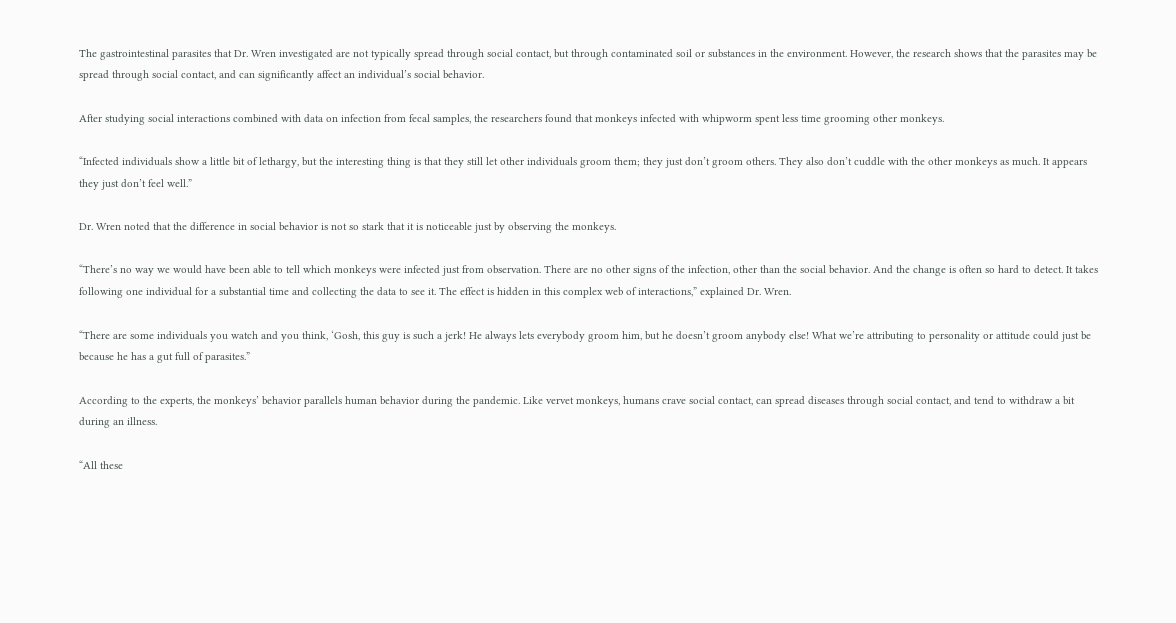The gastrointestinal parasites that Dr. Wren investigated are not typically spread through social contact, but through contaminated soil or substances in the environment. However, the research shows that the parasites may be spread through social contact, and can significantly affect an individual’s social behavior.

After studying social interactions combined with data on infection from fecal samples, the researchers found that monkeys infected with whipworm spent less time grooming other monkeys.

“Infected individuals show a little bit of lethargy, but the interesting thing is that they still let other individuals groom them; they just don’t groom others. They also don’t cuddle with the other monkeys as much. It appears they just don’t feel well.”

Dr. Wren noted that the difference in social behavior is not so stark that it is noticeable just by observing the monkeys.

“There’s no way we would have been able to tell which monkeys were infected just from observation. There are no other signs of the infection, other than the social behavior. And the change is often so hard to detect. It takes following one individual for a substantial time and collecting the data to see it. The effect is hidden in this complex web of interactions,” explained Dr. Wren.

“There are some individuals you watch and you think, ‘Gosh, this guy is such a jerk! He always lets everybody groom him, but he doesn’t groom anybody else! What we’re attributing to personality or attitude could just be because he has a gut full of parasites.”

According to the experts, the monkeys’ behavior parallels human behavior during the pandemic. Like vervet monkeys, humans crave social contact, can spread diseases through social contact, and tend to withdraw a bit during an illness.

“All these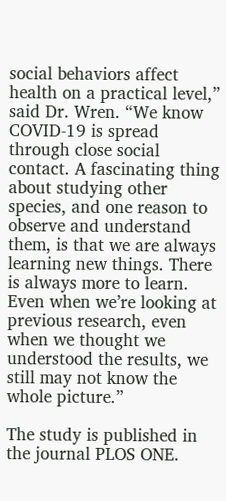social behaviors affect health on a practical level,” said Dr. Wren. “We know COVID-19 is spread through close social contact. A fascinating thing about studying other species, and one reason to observe and understand them, is that we are always learning new things. There is always more to learn. Even when we’re looking at previous research, even when we thought we understood the results, we still may not know the whole picture.”

The study is published in the journal PLOS ONE.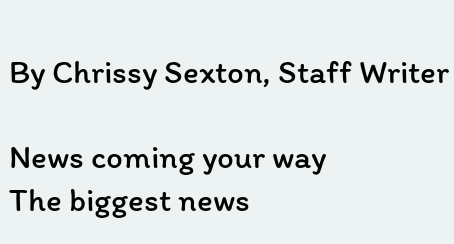By Chrissy Sexton, Staff Writer

News coming your way
The biggest news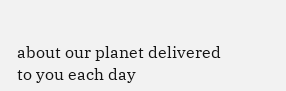about our planet delivered to you each day